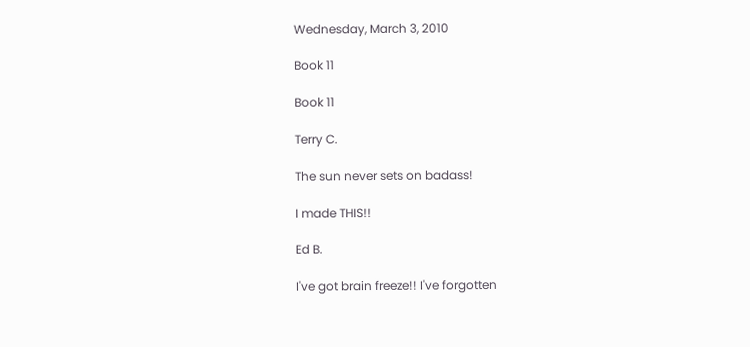Wednesday, March 3, 2010

Book 11

Book 11

Terry C.

The sun never sets on badass!

I made THIS!!

Ed B.

I've got brain freeze!! I've forgotten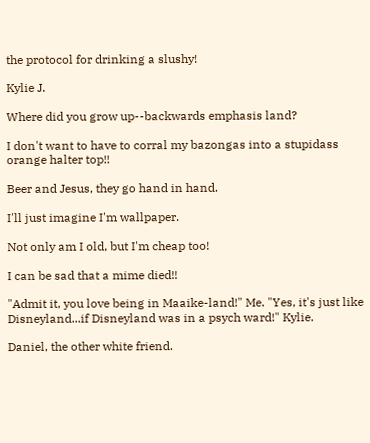the protocol for drinking a slushy!

Kylie J.

Where did you grow up--backwards emphasis land?

I don't want to have to corral my bazongas into a stupidass orange halter top!!

Beer and Jesus, they go hand in hand.

I'll just imagine I'm wallpaper.

Not only am I old, but I'm cheap too!

I can be sad that a mime died!!

"Admit it, you love being in Maaike-land!" Me. "Yes, it's just like Disneyland...if Disneyland was in a psych ward!" Kylie.

Daniel, the other white friend.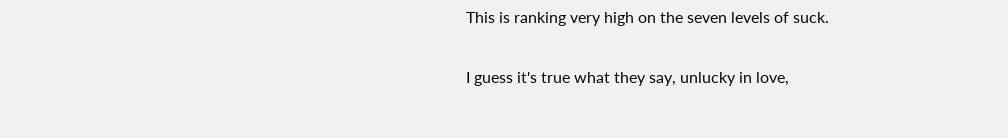This is ranking very high on the seven levels of suck.

I guess it's true what they say, unlucky in love,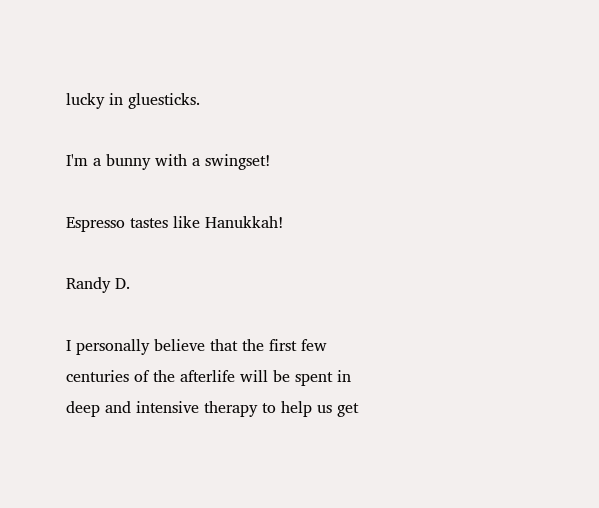lucky in gluesticks.

I'm a bunny with a swingset!

Espresso tastes like Hanukkah!

Randy D.

I personally believe that the first few centuries of the afterlife will be spent in deep and intensive therapy to help us get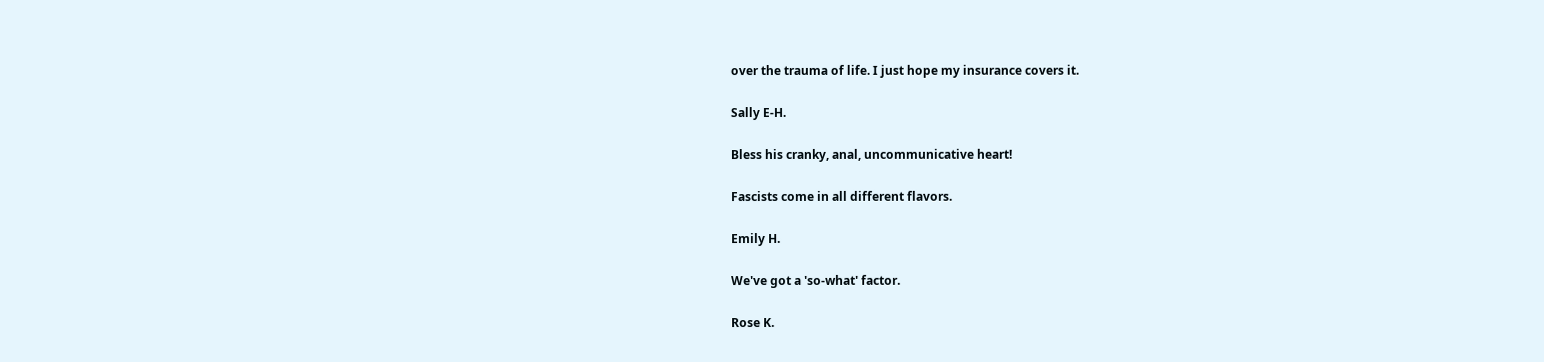over the trauma of life. I just hope my insurance covers it.

Sally E-H.

Bless his cranky, anal, uncommunicative heart!

Fascists come in all different flavors.

Emily H.

We've got a 'so-what' factor.

Rose K.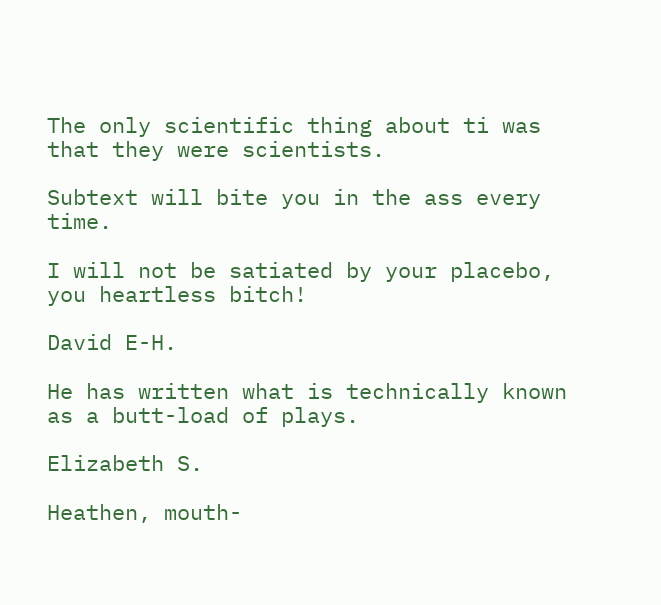The only scientific thing about ti was that they were scientists.

Subtext will bite you in the ass every time.

I will not be satiated by your placebo, you heartless bitch!

David E-H.

He has written what is technically known as a butt-load of plays.

Elizabeth S.

Heathen, mouth-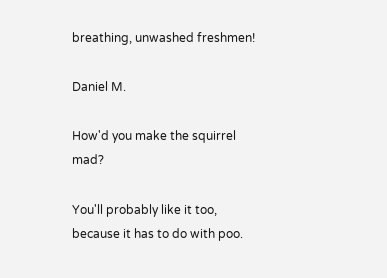breathing, unwashed freshmen!

Daniel M.

How'd you make the squirrel mad?

You'll probably like it too, because it has to do with poo.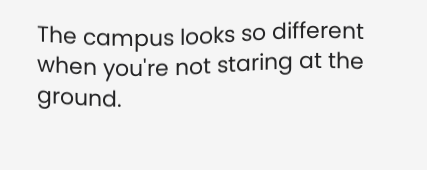The campus looks so different when you're not staring at the ground.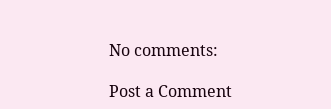No comments:

Post a Comment